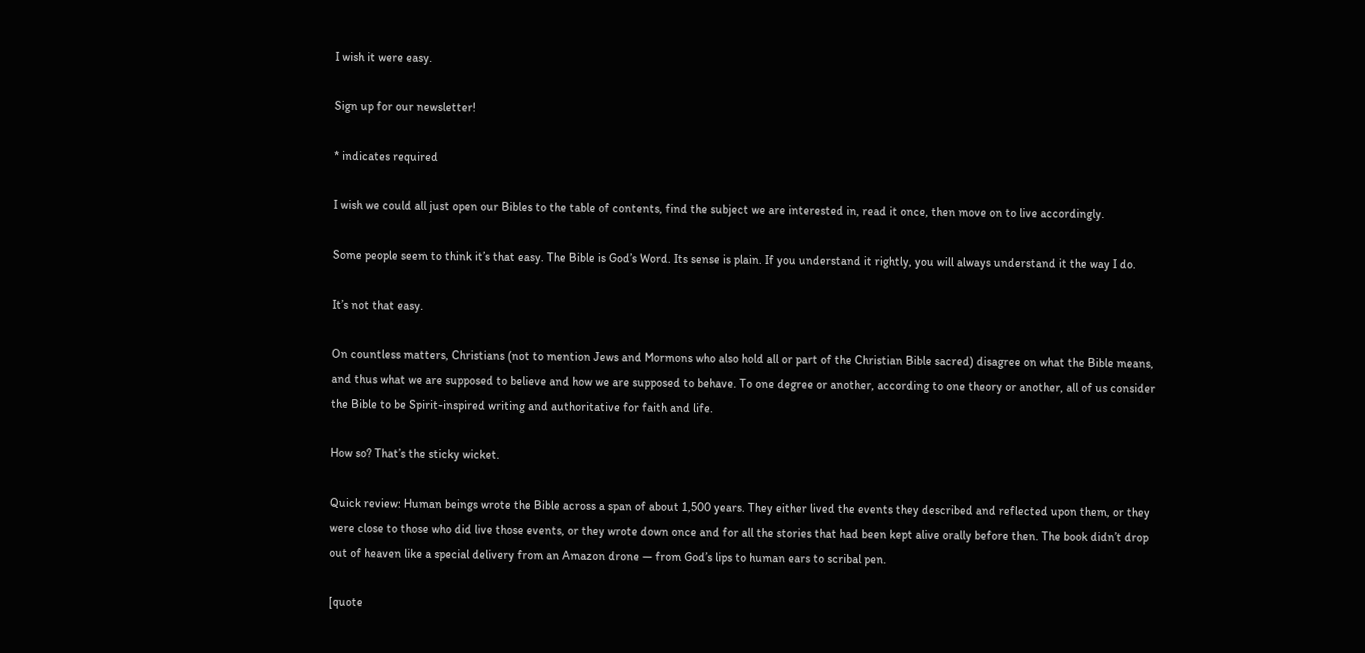I wish it were easy.

Sign up for our newsletter!

* indicates required

I wish we could all just open our Bibles to the table of contents, find the subject we are interested in, read it once, then move on to live accordingly.

Some people seem to think it’s that easy. The Bible is God’s Word. Its sense is plain. If you understand it rightly, you will always understand it the way I do.

It’s not that easy.

On countless matters, Christians (not to mention Jews and Mormons who also hold all or part of the Christian Bible sacred) disagree on what the Bible means, and thus what we are supposed to believe and how we are supposed to behave. To one degree or another, according to one theory or another, all of us consider the Bible to be Spirit-inspired writing and authoritative for faith and life.

How so? That’s the sticky wicket.

Quick review: Human beings wrote the Bible across a span of about 1,500 years. They either lived the events they described and reflected upon them, or they were close to those who did live those events, or they wrote down once and for all the stories that had been kept alive orally before then. The book didn’t drop out of heaven like a special delivery from an Amazon drone — from God’s lips to human ears to scribal pen.

[quote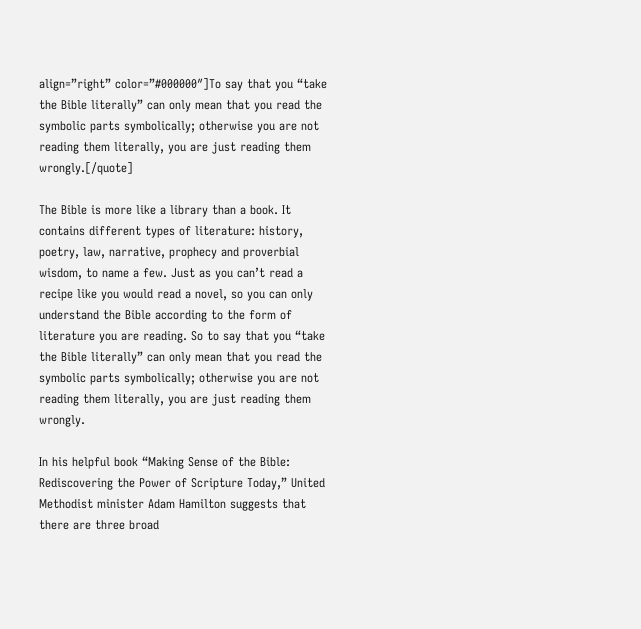align=”right” color=”#000000″]To say that you “take the Bible literally” can only mean that you read the symbolic parts symbolically; otherwise you are not reading them literally, you are just reading them wrongly.[/quote]

The Bible is more like a library than a book. It contains different types of literature: history, poetry, law, narrative, prophecy and proverbial wisdom, to name a few. Just as you can’t read a recipe like you would read a novel, so you can only understand the Bible according to the form of literature you are reading. So to say that you “take the Bible literally” can only mean that you read the symbolic parts symbolically; otherwise you are not reading them literally, you are just reading them wrongly.

In his helpful book “Making Sense of the Bible: Rediscovering the Power of Scripture Today,” United Methodist minister Adam Hamilton suggests that there are three broad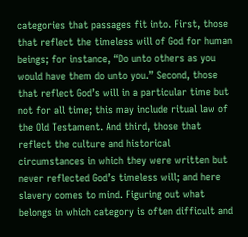categories that passages fit into. First, those that reflect the timeless will of God for human beings; for instance, “Do unto others as you would have them do unto you.” Second, those that reflect God’s will in a particular time but not for all time; this may include ritual law of the Old Testament. And third, those that reflect the culture and historical circumstances in which they were written but never reflected God’s timeless will; and here slavery comes to mind. Figuring out what belongs in which category is often difficult and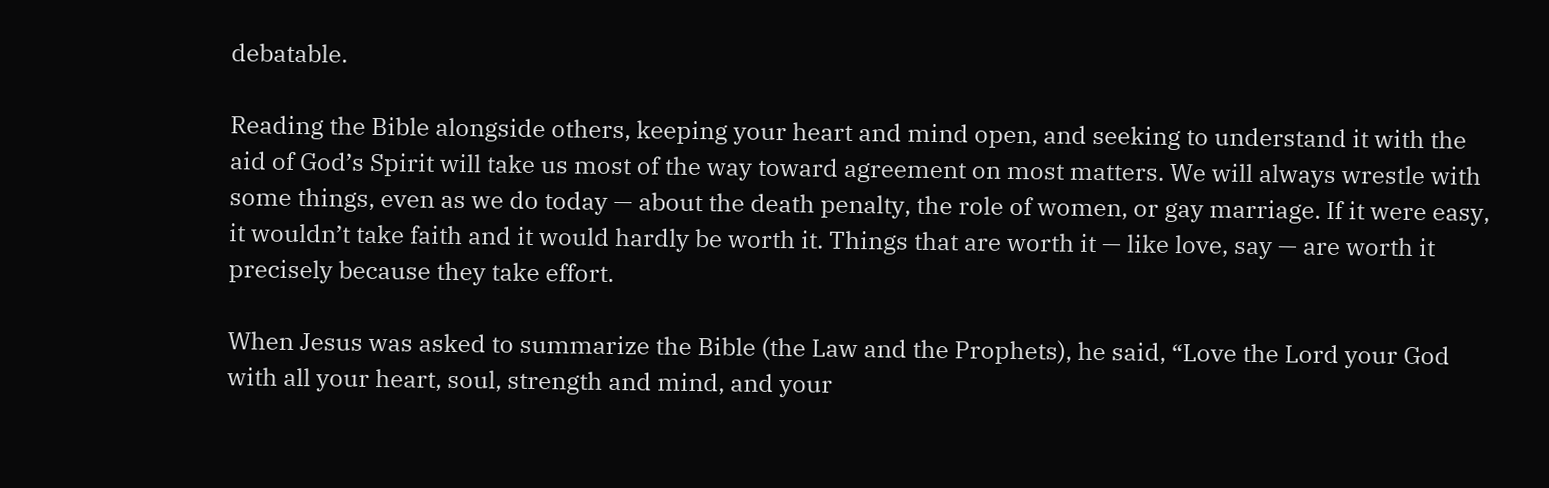debatable.

Reading the Bible alongside others, keeping your heart and mind open, and seeking to understand it with the aid of God’s Spirit will take us most of the way toward agreement on most matters. We will always wrestle with some things, even as we do today — about the death penalty, the role of women, or gay marriage. If it were easy, it wouldn’t take faith and it would hardly be worth it. Things that are worth it — like love, say — are worth it precisely because they take effort.

When Jesus was asked to summarize the Bible (the Law and the Prophets), he said, “Love the Lord your God with all your heart, soul, strength and mind, and your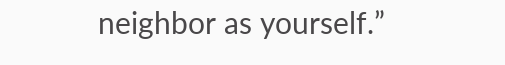neighbor as yourself.”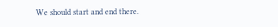We should start and end there.